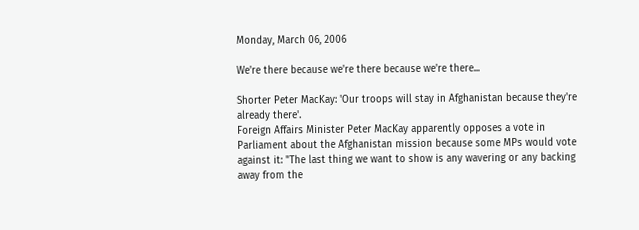Monday, March 06, 2006

We're there because we're there because we're there...

Shorter Peter MacKay: 'Our troops will stay in Afghanistan because they're already there'.
Foreign Affairs Minister Peter MacKay apparently opposes a vote in Parliament about the Afghanistan mission because some MPs would vote against it: "The last thing we want to show is any wavering or any backing away from the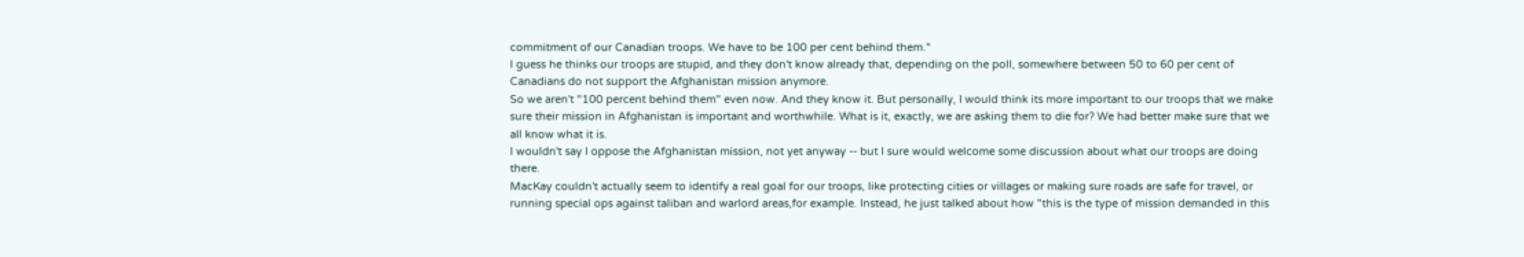commitment of our Canadian troops. We have to be 100 per cent behind them."
I guess he thinks our troops are stupid, and they don't know already that, depending on the poll, somewhere between 50 to 60 per cent of Canadians do not support the Afghanistan mission anymore.
So we aren't "100 percent behind them" even now. And they know it. But personally, I would think its more important to our troops that we make sure their mission in Afghanistan is important and worthwhile. What is it, exactly, we are asking them to die for? We had better make sure that we all know what it is.
I wouldn't say I oppose the Afghanistan mission, not yet anyway -- but I sure would welcome some discussion about what our troops are doing there.
MacKay couldn't actually seem to identify a real goal for our troops, like protecting cities or villages or making sure roads are safe for travel, or running special ops against taliban and warlord areas,for example. Instead, he just talked about how "this is the type of mission demanded in this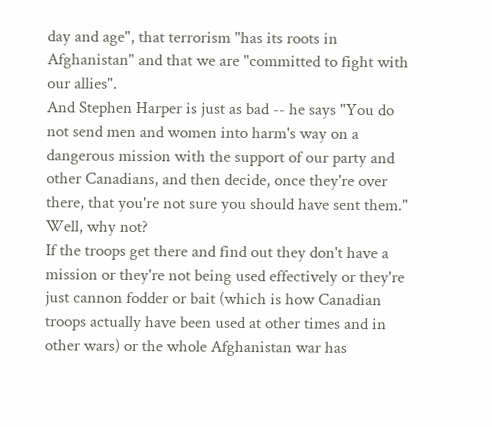day and age", that terrorism "has its roots in Afghanistan" and that we are "committed to fight with our allies".
And Stephen Harper is just as bad -- he says "You do not send men and women into harm's way on a dangerous mission with the support of our party and other Canadians, and then decide, once they're over there, that you're not sure you should have sent them."
Well, why not?
If the troops get there and find out they don't have a mission or they're not being used effectively or they're just cannon fodder or bait (which is how Canadian troops actually have been used at other times and in other wars) or the whole Afghanistan war has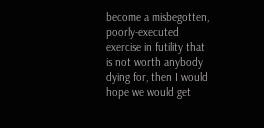become a misbegotten, poorly-executed exercise in futility that is not worth anybody dying for, then I would hope we would get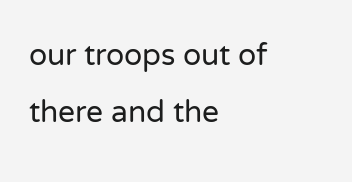our troops out of there and the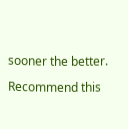sooner the better.

Recommend this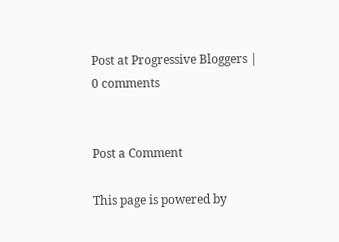Post at Progressive Bloggers | 0 comments


Post a Comment

This page is powered by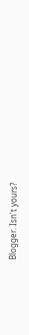Blogger. Isn't yours?